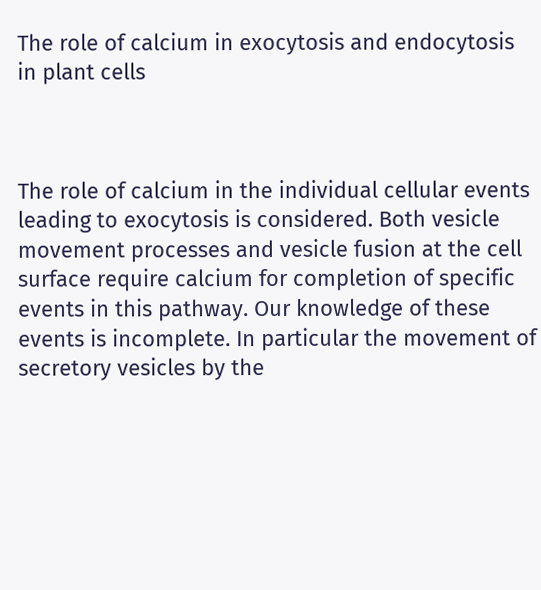The role of calcium in exocytosis and endocytosis in plant cells



The role of calcium in the individual cellular events leading to exocytosis is considered. Both vesicle movement processes and vesicle fusion at the cell surface require calcium for completion of specific events in this pathway. Our knowledge of these events is incomplete. In particular the movement of secretory vesicles by the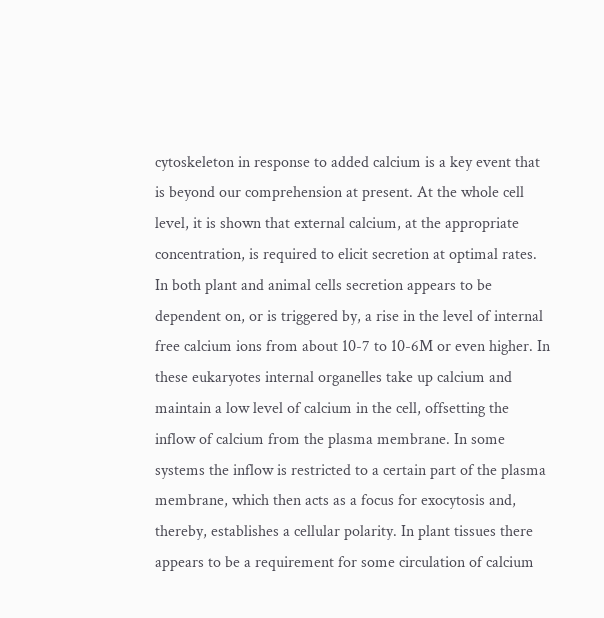cytoskeleton in response to added calcium is a key event that is beyond our comprehension at present. At the whole cell level, it is shown that external calcium, at the appropriate concentration, is required to elicit secretion at optimal rates. In both plant and animal cells secretion appears to be dependent on, or is triggered by, a rise in the level of internal free calcium ions from about 10-7 to 10-6M or even higher. In these eukaryotes internal organelles take up calcium and maintain a low level of calcium in the cell, offsetting the inflow of calcium from the plasma membrane. In some systems the inflow is restricted to a certain part of the plasma membrane, which then acts as a focus for exocytosis and, thereby, establishes a cellular polarity. In plant tissues there appears to be a requirement for some circulation of calcium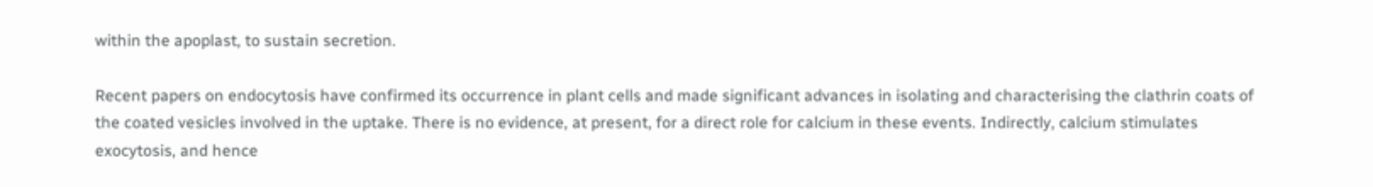within the apoplast, to sustain secretion.

Recent papers on endocytosis have confirmed its occurrence in plant cells and made significant advances in isolating and characterising the clathrin coats of the coated vesicles involved in the uptake. There is no evidence, at present, for a direct role for calcium in these events. Indirectly, calcium stimulates exocytosis, and hence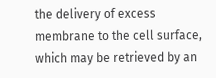the delivery of excess membrane to the cell surface, which may be retrieved by an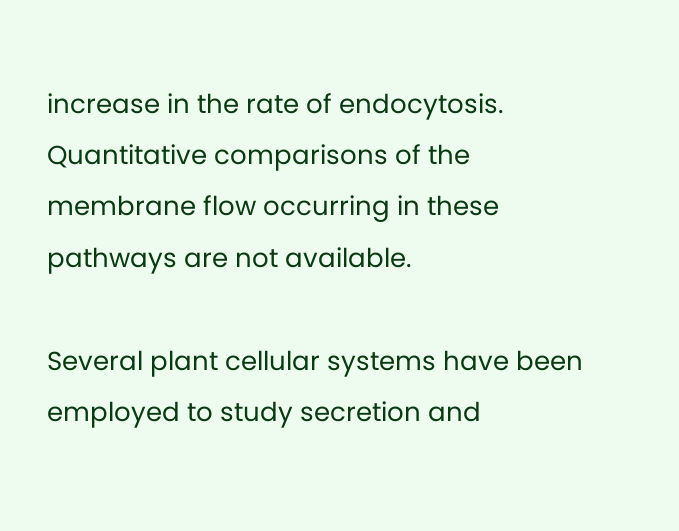increase in the rate of endocytosis. Quantitative comparisons of the membrane flow occurring in these pathways are not available.

Several plant cellular systems have been employed to study secretion and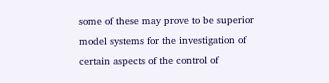some of these may prove to be superior model systems for the investigation of certain aspects of the control of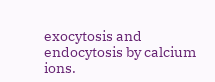exocytosis and endocytosis by calcium ions.